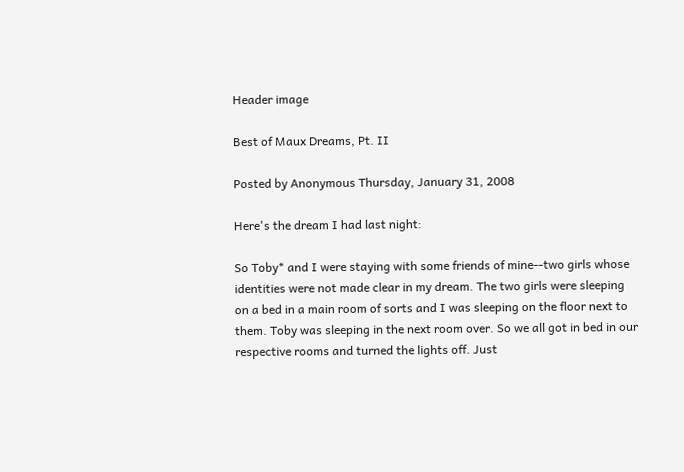Header image

Best of Maux Dreams, Pt. II

Posted by Anonymous Thursday, January 31, 2008

Here's the dream I had last night:

So Toby* and I were staying with some friends of mine--two girls whose identities were not made clear in my dream. The two girls were sleeping on a bed in a main room of sorts and I was sleeping on the floor next to them. Toby was sleeping in the next room over. So we all got in bed in our respective rooms and turned the lights off. Just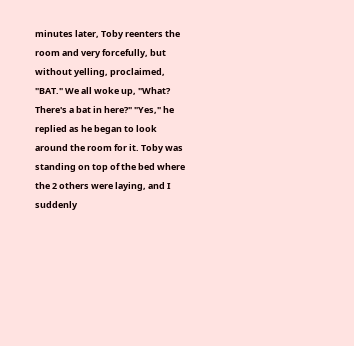minutes later, Toby reenters the room and very forcefully, but without yelling, proclaimed, "BAT." We all woke up, "What?
There's a bat in here?" "Yes," he replied as he began to look around the room for it. Toby was standing on top of the bed where the 2 others were laying, and I suddenly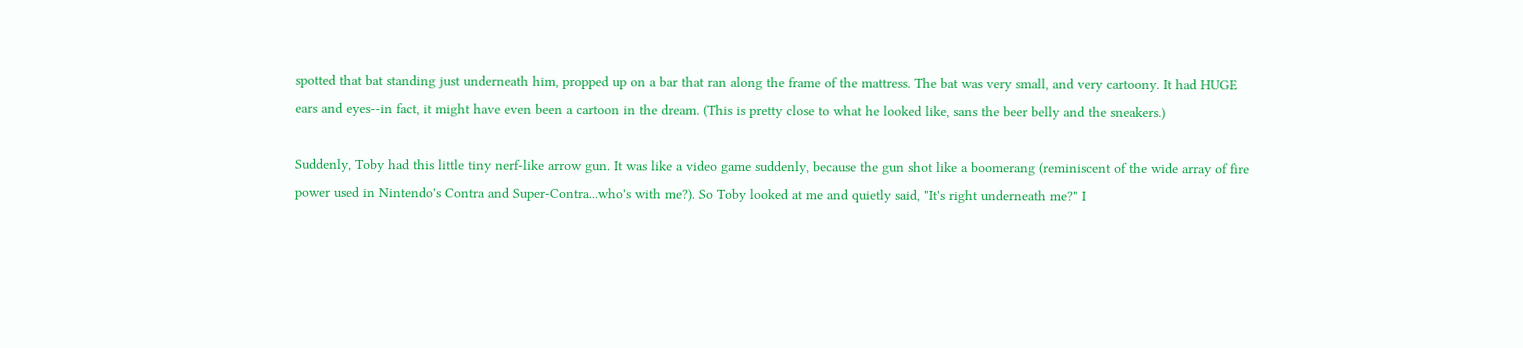spotted that bat standing just underneath him, propped up on a bar that ran along the frame of the mattress. The bat was very small, and very cartoony. It had HUGE ears and eyes--in fact, it might have even been a cartoon in the dream. (This is pretty close to what he looked like, sans the beer belly and the sneakers.)

Suddenly, Toby had this little tiny nerf-like arrow gun. It was like a video game suddenly, because the gun shot like a boomerang (reminiscent of the wide array of fire power used in Nintendo's Contra and Super-Contra...who's with me?). So Toby looked at me and quietly said, "It's right underneath me?" I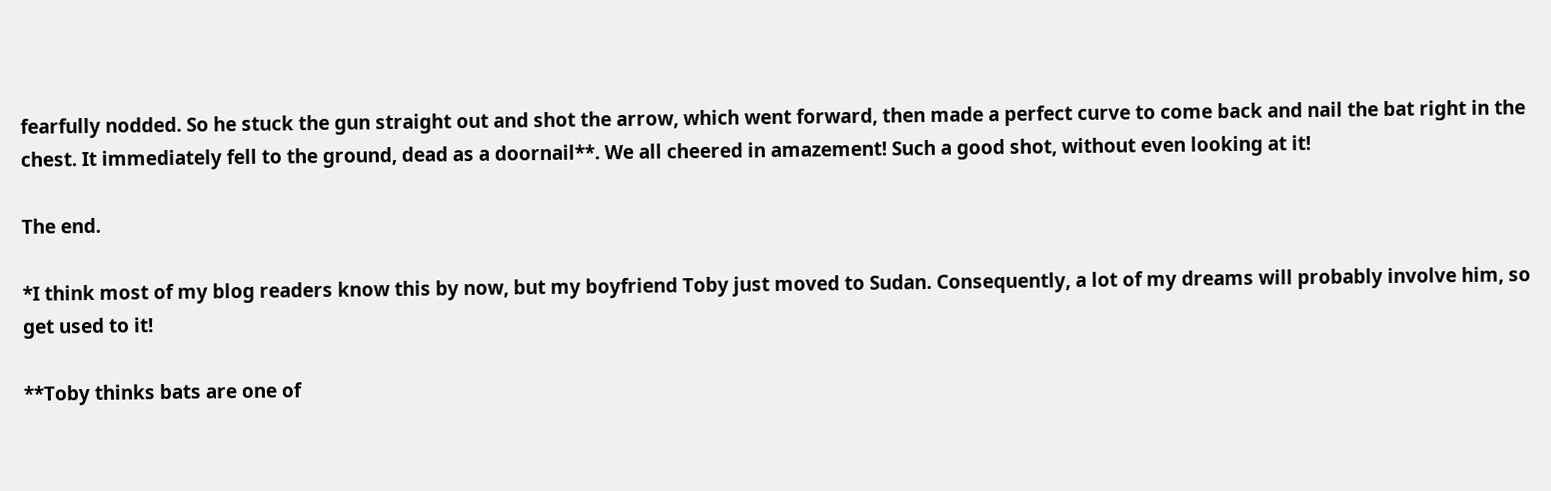fearfully nodded. So he stuck the gun straight out and shot the arrow, which went forward, then made a perfect curve to come back and nail the bat right in the chest. It immediately fell to the ground, dead as a doornail**. We all cheered in amazement! Such a good shot, without even looking at it!

The end.

*I think most of my blog readers know this by now, but my boyfriend Toby just moved to Sudan. Consequently, a lot of my dreams will probably involve him, so get used to it!

**Toby thinks bats are one of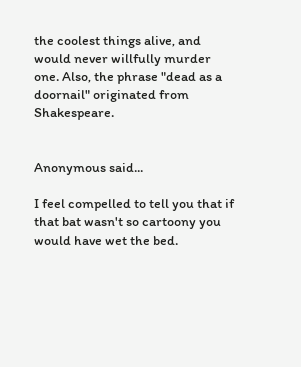the coolest things alive, and would never willfully murder one. Also, the phrase "dead as a doornail" originated from Shakespeare.


Anonymous said...

I feel compelled to tell you that if that bat wasn't so cartoony you would have wet the bed.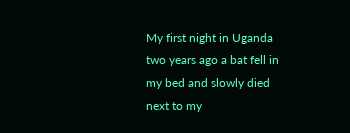My first night in Uganda two years ago a bat fell in my bed and slowly died next to my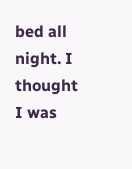bed all night. I thought I was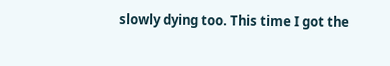slowly dying too. This time I got the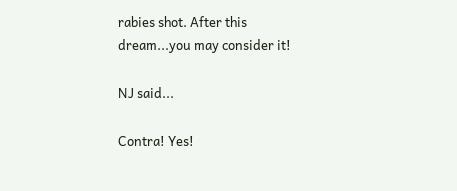rabies shot. After this dream...you may consider it!

NJ said...

Contra! Yes!